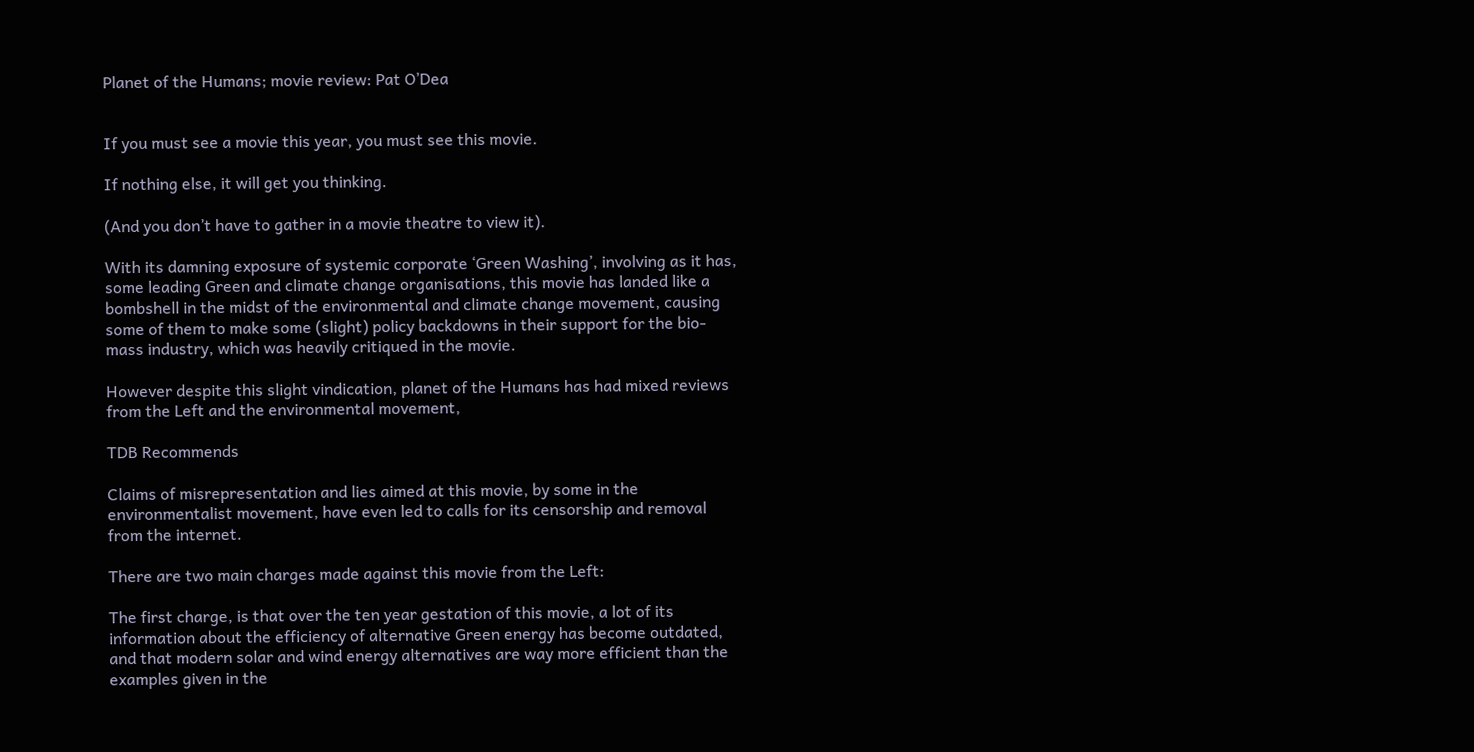Planet of the Humans; movie review: Pat O’Dea


If you must see a movie this year, you must see this movie.

If nothing else, it will get you thinking.

(And you don’t have to gather in a movie theatre to view it).

With its damning exposure of systemic corporate ‘Green Washing’, involving as it has, some leading Green and climate change organisations, this movie has landed like a bombshell in the midst of the environmental and climate change movement, causing some of them to make some (slight) policy backdowns in their support for the bio-mass industry, which was heavily critiqued in the movie.

However despite this slight vindication, planet of the Humans has had mixed reviews from the Left and the environmental movement,

TDB Recommends

Claims of misrepresentation and lies aimed at this movie, by some in the environmentalist movement, have even led to calls for its censorship and removal from the internet.

There are two main charges made against this movie from the Left:

The first charge, is that over the ten year gestation of this movie, a lot of its information about the efficiency of alternative Green energy has become outdated, and that modern solar and wind energy alternatives are way more efficient than the examples given in the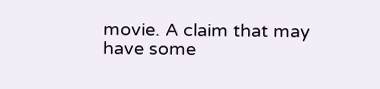movie. A claim that may have some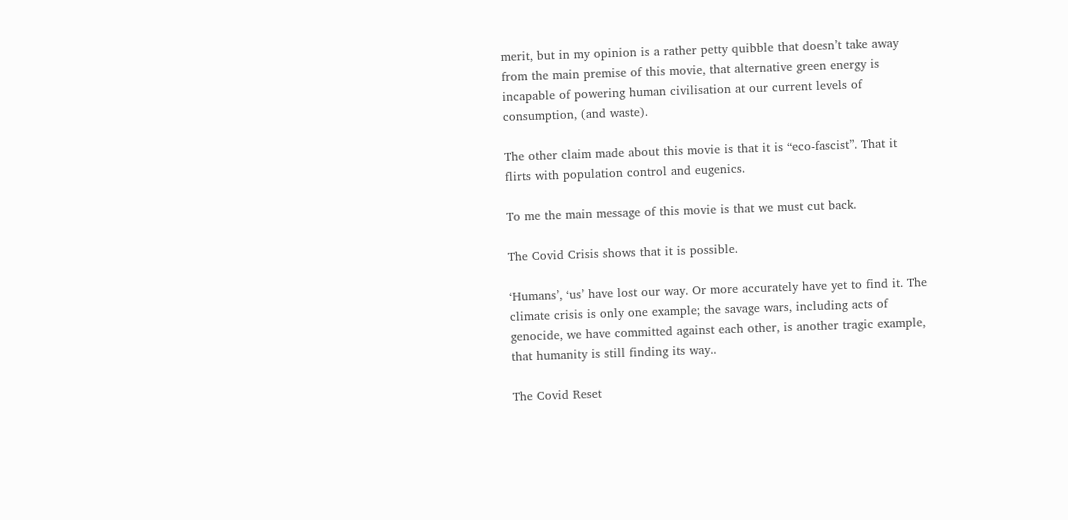merit, but in my opinion is a rather petty quibble that doesn’t take away from the main premise of this movie, that alternative green energy is incapable of powering human civilisation at our current levels of consumption, (and waste).

The other claim made about this movie is that it is “eco-fascist”. That it flirts with population control and eugenics.

To me the main message of this movie is that we must cut back.

The Covid Crisis shows that it is possible.

‘Humans’, ‘us’ have lost our way. Or more accurately have yet to find it. The climate crisis is only one example; the savage wars, including acts of genocide, we have committed against each other, is another tragic example, that humanity is still finding its way..

The Covid Reset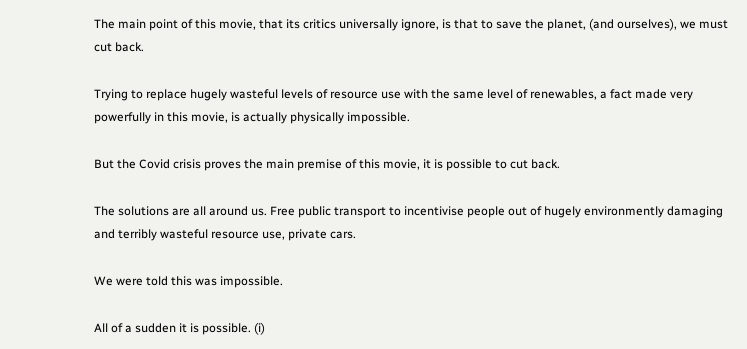The main point of this movie, that its critics universally ignore, is that to save the planet, (and ourselves), we must cut back.

Trying to replace hugely wasteful levels of resource use with the same level of renewables, a fact made very powerfully in this movie, is actually physically impossible.

But the Covid crisis proves the main premise of this movie, it is possible to cut back.

The solutions are all around us. Free public transport to incentivise people out of hugely environmently damaging and terribly wasteful resource use, private cars.

We were told this was impossible.

All of a sudden it is possible. (i)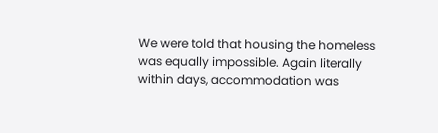We were told that housing the homeless was equally impossible. Again literally within days, accommodation was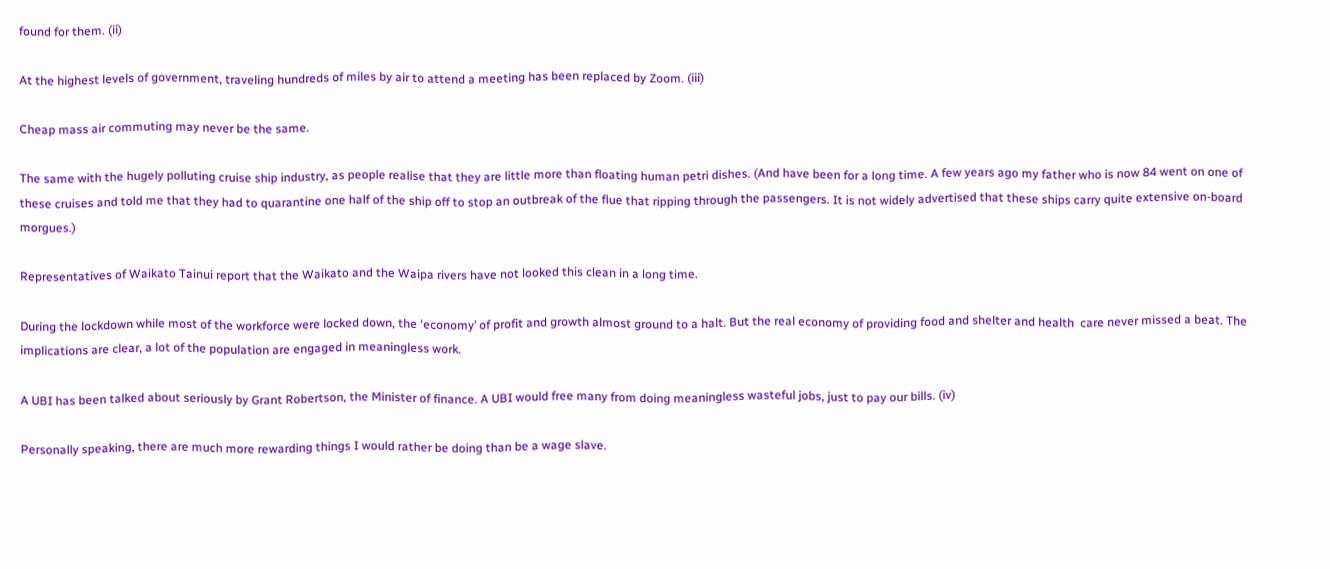found for them. (ii)

At the highest levels of government, traveling hundreds of miles by air to attend a meeting has been replaced by Zoom. (iii)

Cheap mass air commuting may never be the same.

The same with the hugely polluting cruise ship industry, as people realise that they are little more than floating human petri dishes. (And have been for a long time. A few years ago my father who is now 84 went on one of these cruises and told me that they had to quarantine one half of the ship off to stop an outbreak of the flue that ripping through the passengers. It is not widely advertised that these ships carry quite extensive on-board morgues.)

Representatives of Waikato Tainui report that the Waikato and the Waipa rivers have not looked this clean in a long time.

During the lockdown while most of the workforce were locked down, the ‘economy’ of profit and growth almost ground to a halt. But the real economy of providing food and shelter and health  care never missed a beat. The implications are clear, a lot of the population are engaged in meaningless work.

A UBI has been talked about seriously by Grant Robertson, the Minister of finance. A UBI would free many from doing meaningless wasteful jobs, just to pay our bills. (iv)

Personally speaking, there are much more rewarding things I would rather be doing than be a wage slave.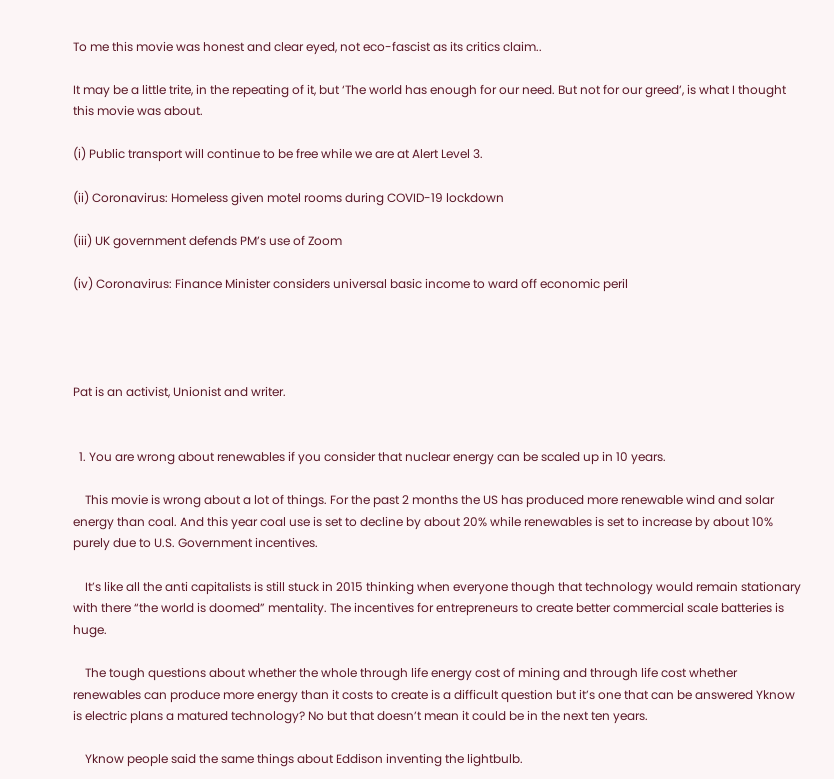To me this movie was honest and clear eyed, not eco-fascist as its critics claim..

It may be a little trite, in the repeating of it, but ‘The world has enough for our need. But not for our greed’, is what I thought this movie was about.

(i) Public transport will continue to be free while we are at Alert Level 3.

(ii) Coronavirus: Homeless given motel rooms during COVID-19 lockdown

(iii) UK government defends PM’s use of Zoom

(iv) Coronavirus: Finance Minister considers universal basic income to ward off economic peril




Pat is an activist, Unionist and writer.


  1. You are wrong about renewables if you consider that nuclear energy can be scaled up in 10 years.

    This movie is wrong about a lot of things. For the past 2 months the US has produced more renewable wind and solar energy than coal. And this year coal use is set to decline by about 20% while renewables is set to increase by about 10% purely due to U.S. Government incentives.

    It’s like all the anti capitalists is still stuck in 2015 thinking when everyone though that technology would remain stationary with there “the world is doomed” mentality. The incentives for entrepreneurs to create better commercial scale batteries is huge.

    The tough questions about whether the whole through life energy cost of mining and through life cost whether renewables can produce more energy than it costs to create is a difficult question but it’s one that can be answered Yknow is electric plans a matured technology? No but that doesn’t mean it could be in the next ten years.

    Yknow people said the same things about Eddison inventing the lightbulb.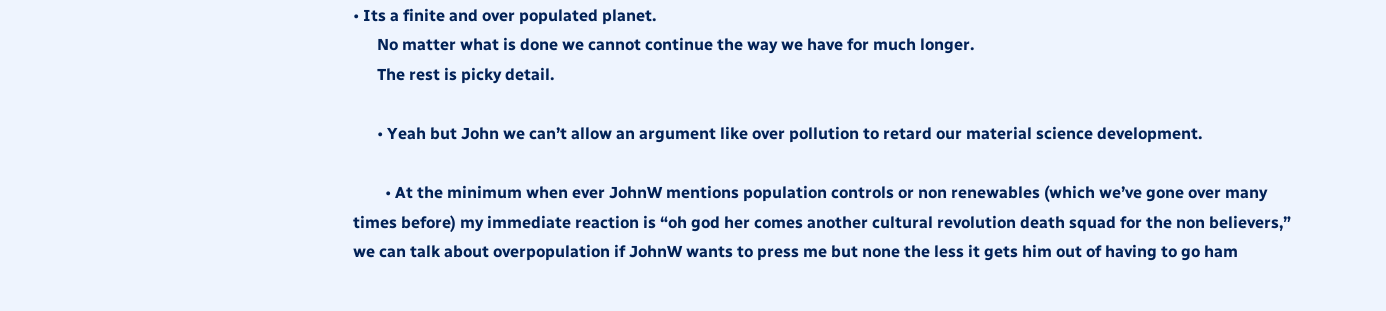• Its a finite and over populated planet.
      No matter what is done we cannot continue the way we have for much longer.
      The rest is picky detail.

      • Yeah but John we can’t allow an argument like over pollution to retard our material science development.

        • At the minimum when ever JohnW mentions population controls or non renewables (which we’ve gone over many times before) my immediate reaction is “oh god her comes another cultural revolution death squad for the non believers,” we can talk about overpopulation if JohnW wants to press me but none the less it gets him out of having to go ham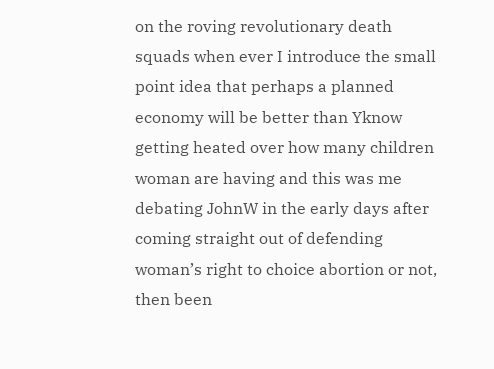on the roving revolutionary death squads when ever I introduce the small point idea that perhaps a planned economy will be better than Yknow getting heated over how many children woman are having and this was me debating JohnW in the early days after coming straight out of defending woman’s right to choice abortion or not, then been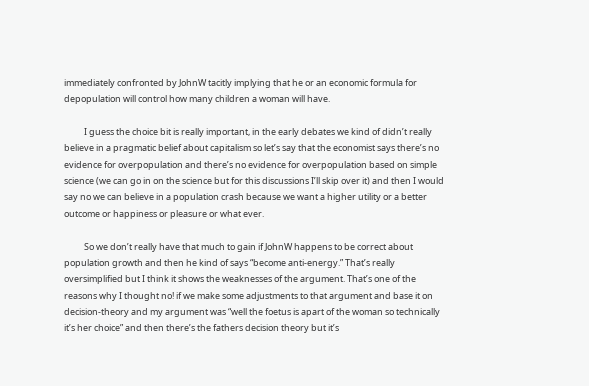immediately confronted by JohnW tacitly implying that he or an economic formula for depopulation will control how many children a woman will have.

          I guess the choice bit is really important, in the early debates we kind of didn’t really believe in a pragmatic belief about capitalism so let’s say that the economist says there’s no evidence for overpopulation and there’s no evidence for overpopulation based on simple science (we can go in on the science but for this discussions I’ll skip over it) and then I would say no we can believe in a population crash because we want a higher utility or a better outcome or happiness or pleasure or what ever.

          So we don’t really have that much to gain if JohnW happens to be correct about population growth and then he kind of says “become anti-energy.” That’s really oversimplified but I think it shows the weaknesses of the argument. That’s one of the reasons why I thought no! if we make some adjustments to that argument and base it on decision-theory and my argument was “well the foetus is apart of the woman so technically it’s her choice” and then there’s the fathers decision theory but it’s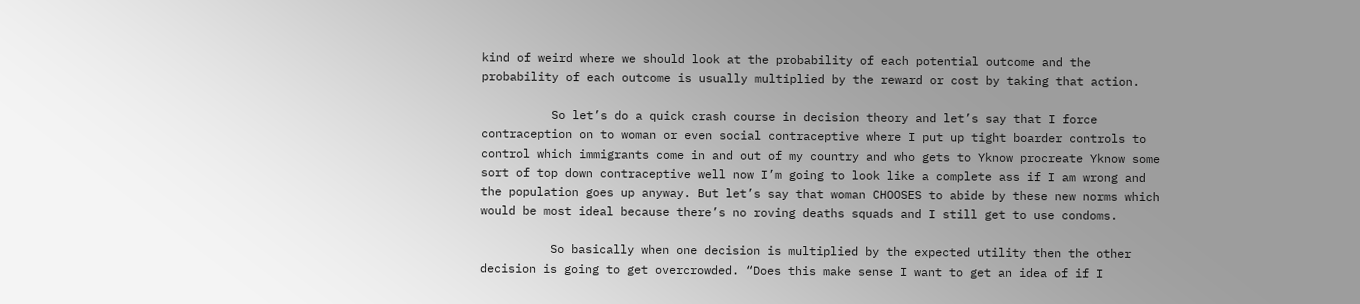kind of weird where we should look at the probability of each potential outcome and the probability of each outcome is usually multiplied by the reward or cost by taking that action.

          So let’s do a quick crash course in decision theory and let’s say that I force contraception on to woman or even social contraceptive where I put up tight boarder controls to control which immigrants come in and out of my country and who gets to Yknow procreate Yknow some sort of top down contraceptive well now I’m going to look like a complete ass if I am wrong and the population goes up anyway. But let’s say that woman CHOOSES to abide by these new norms which would be most ideal because there’s no roving deaths squads and I still get to use condoms.

          So basically when one decision is multiplied by the expected utility then the other decision is going to get overcrowded. “Does this make sense I want to get an idea of if I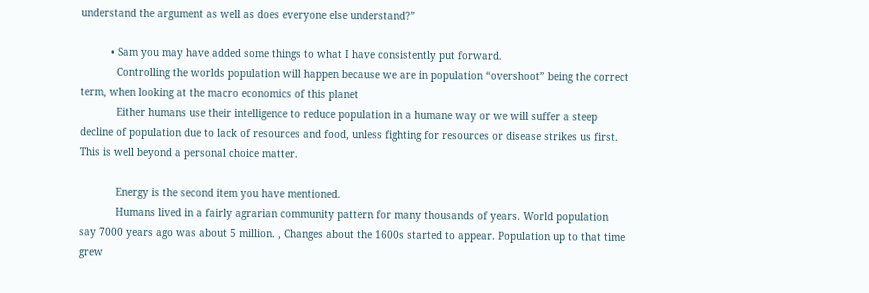understand the argument as well as does everyone else understand?”

          • Sam you may have added some things to what I have consistently put forward.
            Controlling the worlds population will happen because we are in population “overshoot” being the correct term, when looking at the macro economics of this planet
            Either humans use their intelligence to reduce population in a humane way or we will suffer a steep decline of population due to lack of resources and food, unless fighting for resources or disease strikes us first. This is well beyond a personal choice matter.

            Energy is the second item you have mentioned.
            Humans lived in a fairly agrarian community pattern for many thousands of years. World population say 7000 years ago was about 5 million. , Changes about the 1600s started to appear. Population up to that time grew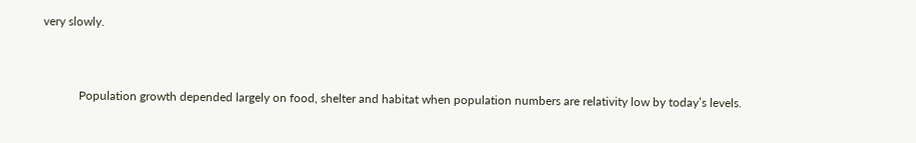very slowly.


            Population growth depended largely on food, shelter and habitat when population numbers are relativity low by today’s levels.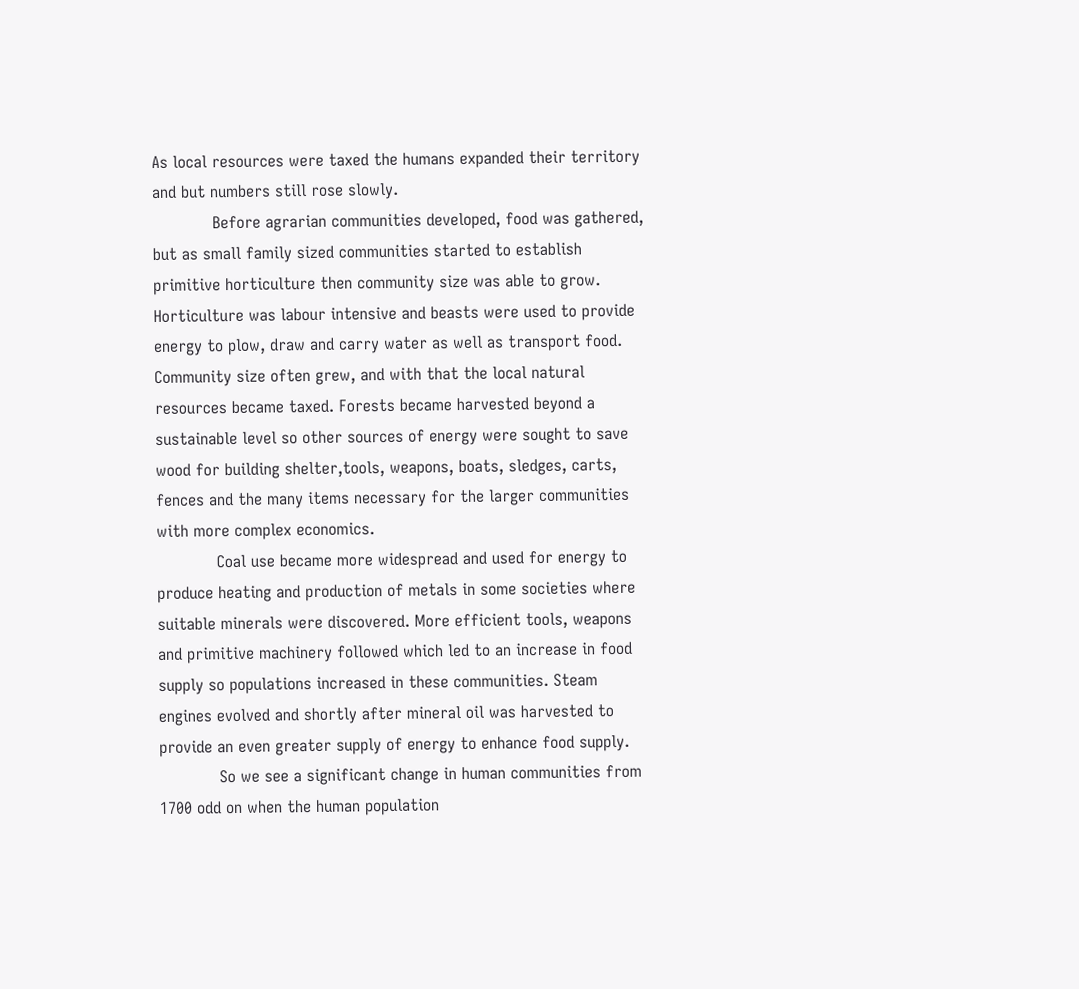As local resources were taxed the humans expanded their territory and but numbers still rose slowly.
            Before agrarian communities developed, food was gathered, but as small family sized communities started to establish primitive horticulture then community size was able to grow. Horticulture was labour intensive and beasts were used to provide energy to plow, draw and carry water as well as transport food. Community size often grew, and with that the local natural resources became taxed. Forests became harvested beyond a sustainable level so other sources of energy were sought to save wood for building shelter,tools, weapons, boats, sledges, carts, fences and the many items necessary for the larger communities with more complex economics.
            Coal use became more widespread and used for energy to produce heating and production of metals in some societies where suitable minerals were discovered. More efficient tools, weapons and primitive machinery followed which led to an increase in food supply so populations increased in these communities. Steam engines evolved and shortly after mineral oil was harvested to provide an even greater supply of energy to enhance food supply.
            So we see a significant change in human communities from 1700 odd on when the human population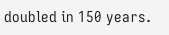doubled in 150 years.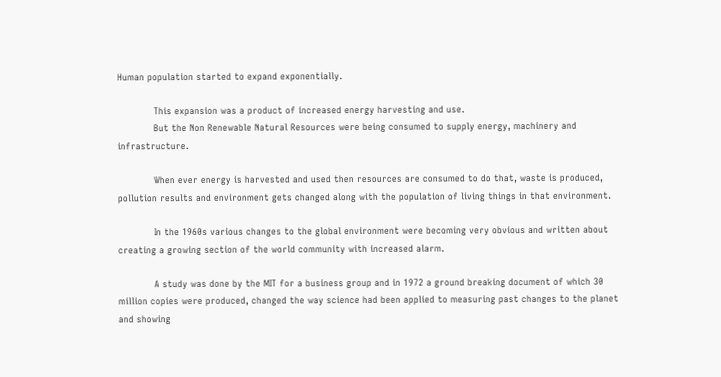Human population started to expand exponentially.

            This expansion was a product of increased energy harvesting and use.
            But the Non Renewable Natural Resources were being consumed to supply energy, machinery and infrastructure.

            When ever energy is harvested and used then resources are consumed to do that, waste is produced, pollution results and environment gets changed along with the population of living things in that environment.

            In the 1960s various changes to the global environment were becoming very obvious and written about creating a growing section of the world community with increased alarm.

            A study was done by the MIT for a business group and in 1972 a ground breaking document of which 30 million copies were produced, changed the way science had been applied to measuring past changes to the planet and showing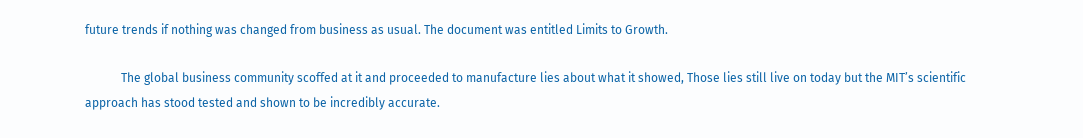future trends if nothing was changed from business as usual. The document was entitled Limits to Growth.

            The global business community scoffed at it and proceeded to manufacture lies about what it showed, Those lies still live on today but the MIT’s scientific approach has stood tested and shown to be incredibly accurate.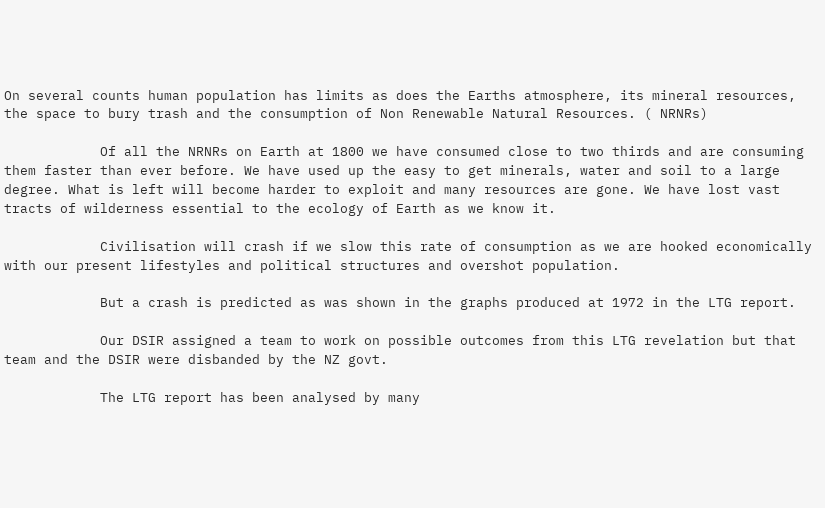On several counts human population has limits as does the Earths atmosphere, its mineral resources, the space to bury trash and the consumption of Non Renewable Natural Resources. ( NRNRs)

            Of all the NRNRs on Earth at 1800 we have consumed close to two thirds and are consuming them faster than ever before. We have used up the easy to get minerals, water and soil to a large degree. What is left will become harder to exploit and many resources are gone. We have lost vast tracts of wilderness essential to the ecology of Earth as we know it.

            Civilisation will crash if we slow this rate of consumption as we are hooked economically with our present lifestyles and political structures and overshot population.

            But a crash is predicted as was shown in the graphs produced at 1972 in the LTG report.

            Our DSIR assigned a team to work on possible outcomes from this LTG revelation but that team and the DSIR were disbanded by the NZ govt.

            The LTG report has been analysed by many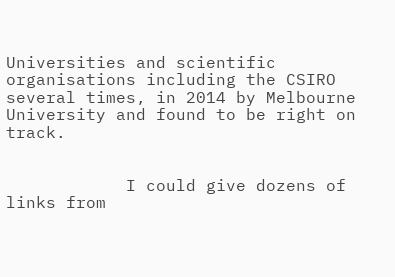Universities and scientific organisations including the CSIRO several times, in 2014 by Melbourne University and found to be right on track.


            I could give dozens of links from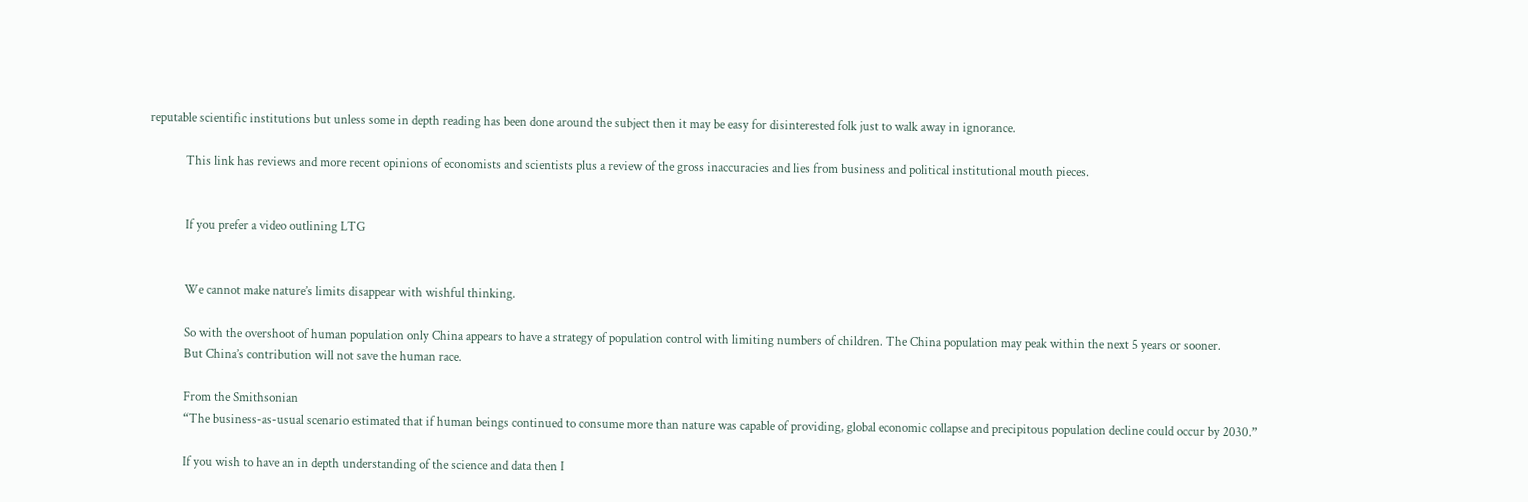reputable scientific institutions but unless some in depth reading has been done around the subject then it may be easy for disinterested folk just to walk away in ignorance.

            This link has reviews and more recent opinions of economists and scientists plus a review of the gross inaccuracies and lies from business and political institutional mouth pieces.


            If you prefer a video outlining LTG


            We cannot make nature’s limits disappear with wishful thinking.

            So with the overshoot of human population only China appears to have a strategy of population control with limiting numbers of children. The China population may peak within the next 5 years or sooner.
            But China’s contribution will not save the human race.

            From the Smithsonian
            “The business-as-usual scenario estimated that if human beings continued to consume more than nature was capable of providing, global economic collapse and precipitous population decline could occur by 2030.”

            If you wish to have an in depth understanding of the science and data then I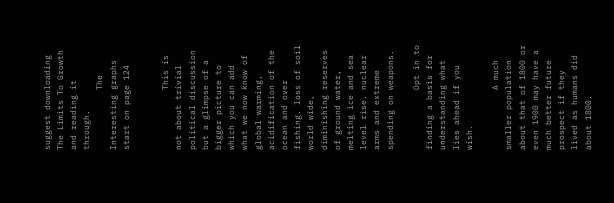suggest downloading The Limits To Growth and reading it through.
            The Interesting graphs start on page 124


            This is not about trivial political discussion but a glimpse of a bigger picture to which you can add what we now know of global warming, acidification of the ocean and over fishing. loss of soil world wide, diminishing reserves of ground water, melting ice and sea level rise. nuclear arms and extreme spending on weapons.

            Opt in to finding a basis for understanding what lies ahead if you wish.

            A much smaller population about that of 1800 or even 1900 may have a much better future prospect if they lived as humans did about 1800.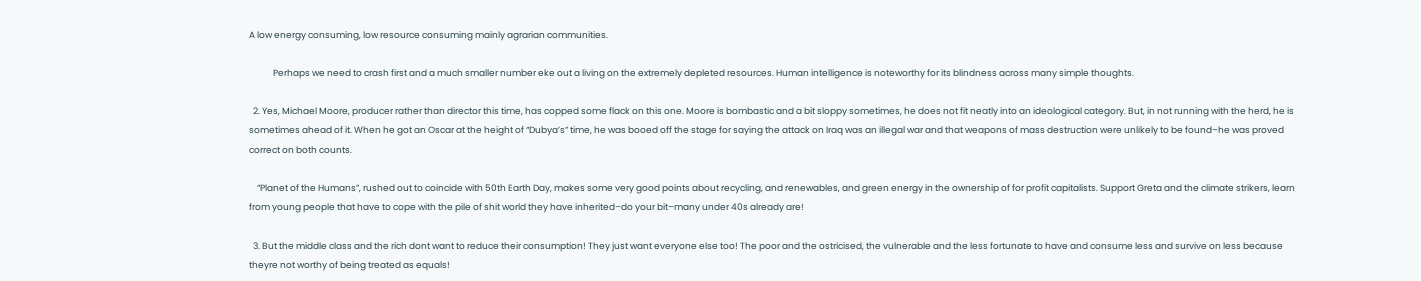A low energy consuming, low resource consuming mainly agrarian communities.

            Perhaps we need to crash first and a much smaller number eke out a living on the extremely depleted resources. Human intelligence is noteworthy for its blindness across many simple thoughts.

  2. Yes, Michael Moore, producer rather than director this time, has copped some flack on this one. Moore is bombastic and a bit sloppy sometimes, he does not fit neatly into an ideological category. But, in not running with the herd, he is sometimes ahead of it. When he got an Oscar at the height of “Dubya’s” time, he was booed off the stage for saying the attack on Iraq was an illegal war and that weapons of mass destruction were unlikely to be found–he was proved correct on both counts.

    “Planet of the Humans”, rushed out to coincide with 50th Earth Day, makes some very good points about recycling, and renewables, and green energy in the ownership of for profit capitalists. Support Greta and the climate strikers, learn from young people that have to cope with the pile of shit world they have inherited–do your bit–many under 40s already are!

  3. But the middle class and the rich dont want to reduce their consumption! They just want everyone else too! The poor and the ostricised, the vulnerable and the less fortunate to have and consume less and survive on less because theyre not worthy of being treated as equals!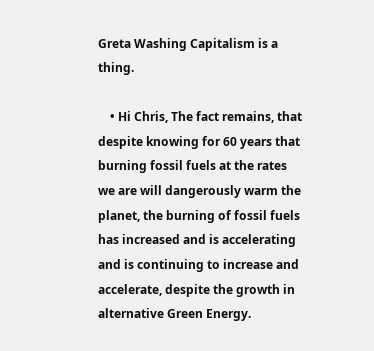Greta Washing Capitalism is a thing.

    • Hi Chris, The fact remains, that despite knowing for 60 years that burning fossil fuels at the rates we are will dangerously warm the planet, the burning of fossil fuels has increased and is accelerating and is continuing to increase and accelerate, despite the growth in alternative Green Energy.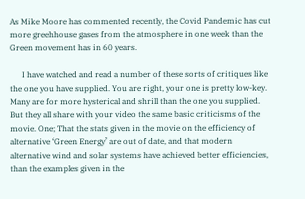As Mike Moore has commented recently, the Covid Pandemic has cut more greehhouse gases from the atmosphere in one week than the Green movement has in 60 years.

      I have watched and read a number of these sorts of critiques like the one you have supplied. You are right, your one is pretty low-key. Many are for more hysterical and shrill than the one you supplied. But they all share with your video the same basic criticisms of the movie. One; That the stats given in the movie on the efficiency of alternative ‘Green Energy’ are out of date, and that modern alternative wind and solar systems have achieved better efficiencies, than the examples given in the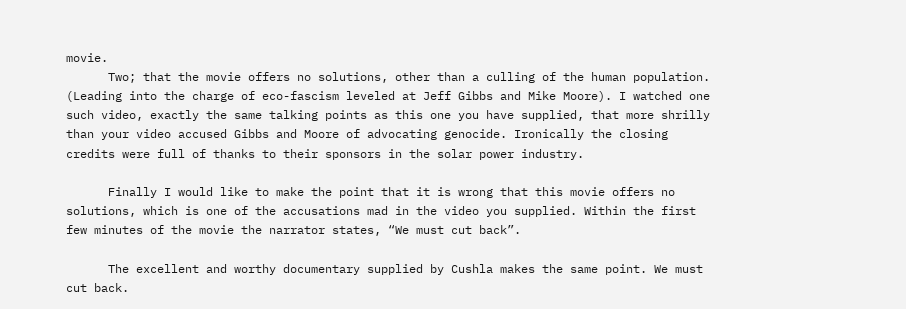movie.
      Two; that the movie offers no solutions, other than a culling of the human population. (Leading into the charge of eco-fascism leveled at Jeff Gibbs and Mike Moore). I watched one such video, exactly the same talking points as this one you have supplied, that more shrilly than your video accused Gibbs and Moore of advocating genocide. Ironically the closing credits were full of thanks to their sponsors in the solar power industry.

      Finally I would like to make the point that it is wrong that this movie offers no solutions, which is one of the accusations mad in the video you supplied. Within the first few minutes of the movie the narrator states, “We must cut back”.

      The excellent and worthy documentary supplied by Cushla makes the same point. We must cut back.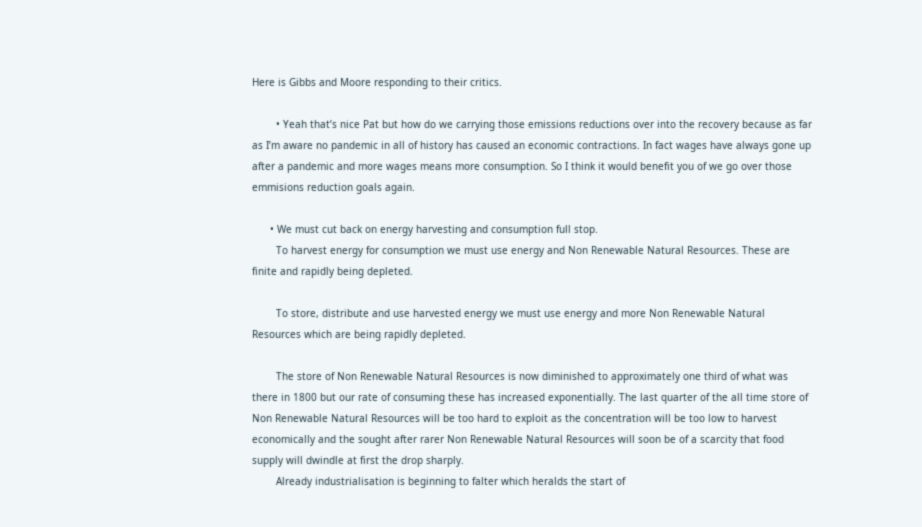Here is Gibbs and Moore responding to their critics.

        • Yeah that’s nice Pat but how do we carrying those emissions reductions over into the recovery because as far as I’m aware no pandemic in all of history has caused an economic contractions. In fact wages have always gone up after a pandemic and more wages means more consumption. So I think it would benefit you of we go over those emmisions reduction goals again.

      • We must cut back on energy harvesting and consumption full stop.
        To harvest energy for consumption we must use energy and Non Renewable Natural Resources. These are finite and rapidly being depleted.

        To store, distribute and use harvested energy we must use energy and more Non Renewable Natural Resources which are being rapidly depleted.

        The store of Non Renewable Natural Resources is now diminished to approximately one third of what was there in 1800 but our rate of consuming these has increased exponentially. The last quarter of the all time store of Non Renewable Natural Resources will be too hard to exploit as the concentration will be too low to harvest economically and the sought after rarer Non Renewable Natural Resources will soon be of a scarcity that food supply will dwindle at first the drop sharply.
        Already industrialisation is beginning to falter which heralds the start of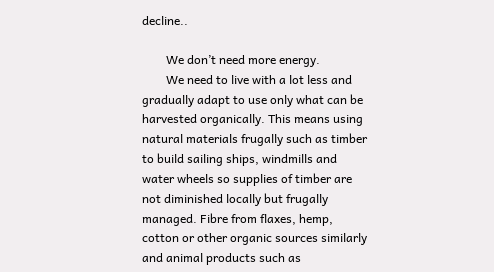decline..

        We don’t need more energy.
        We need to live with a lot less and gradually adapt to use only what can be harvested organically. This means using natural materials frugally such as timber to build sailing ships, windmills and water wheels so supplies of timber are not diminished locally but frugally managed. Fibre from flaxes, hemp, cotton or other organic sources similarly and animal products such as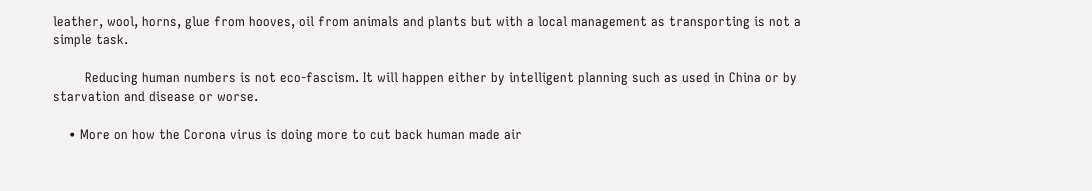leather, wool, horns, glue from hooves, oil from animals and plants but with a local management as transporting is not a simple task.

        Reducing human numbers is not eco-fascism. It will happen either by intelligent planning such as used in China or by starvation and disease or worse.

    • More on how the Corona virus is doing more to cut back human made air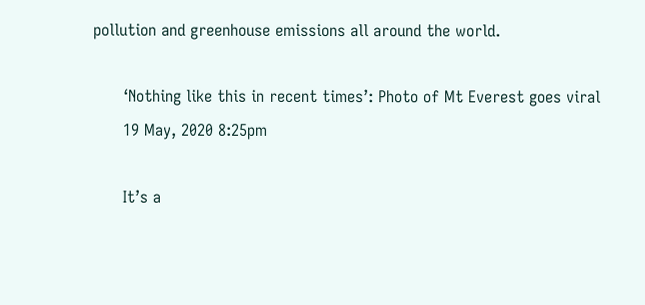pollution and greenhouse emissions all around the world.

      ‘Nothing like this in recent times’: Photo of Mt Everest goes viral
      19 May, 2020 8:25pm

      It’s a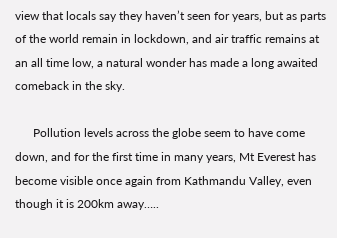view that locals say they haven’t seen for years, but as parts of the world remain in lockdown, and air traffic remains at an all time low, a natural wonder has made a long awaited comeback in the sky.

      Pollution levels across the globe seem to have come down, and for the first time in many years, Mt Everest has become visible once again from Kathmandu Valley, even though it is 200km away…..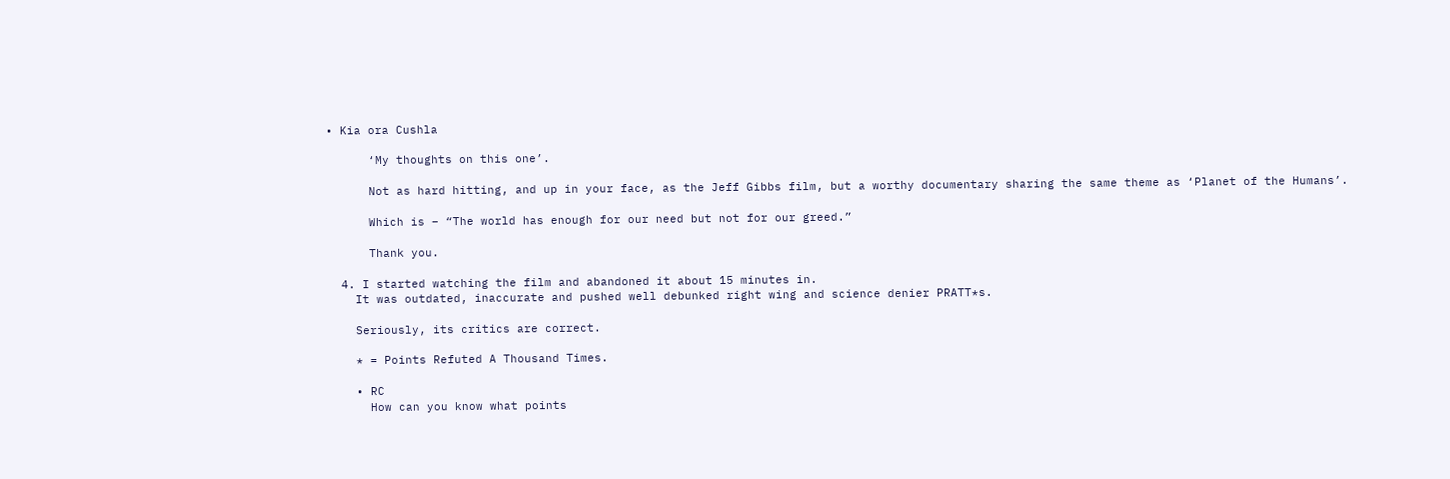• Kia ora Cushla

      ‘My thoughts on this one’.

      Not as hard hitting, and up in your face, as the Jeff Gibbs film, but a worthy documentary sharing the same theme as ‘Planet of the Humans’.

      Which is – “The world has enough for our need but not for our greed.”

      Thank you.

  4. I started watching the film and abandoned it about 15 minutes in.
    It was outdated, inaccurate and pushed well debunked right wing and science denier PRATT*s.

    Seriously, its critics are correct.

    * = Points Refuted A Thousand Times.

    • RC
      How can you know what points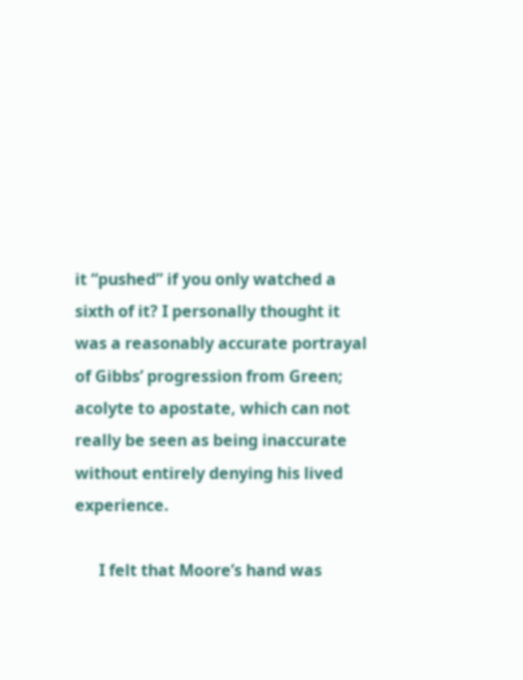it “pushed” if you only watched a sixth of it? I personally thought it was a reasonably accurate portrayal of Gibbs’ progression from Green; acolyte to apostate, which can not really be seen as being inaccurate without entirely denying his lived experience.

      I felt that Moore’s hand was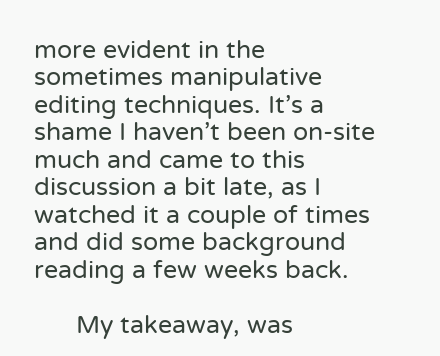more evident in the sometimes manipulative editing techniques. It’s a shame I haven’t been on-site much and came to this discussion a bit late, as I watched it a couple of times and did some background reading a few weeks back.

      My takeaway, was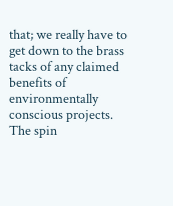that; we really have to get down to the brass tacks of any claimed benefits of environmentally conscious projects. The spin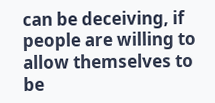can be deceiving, if people are willing to allow themselves to be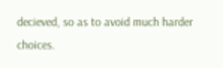decieved, so as to avoid much harder choices.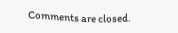Comments are closed.